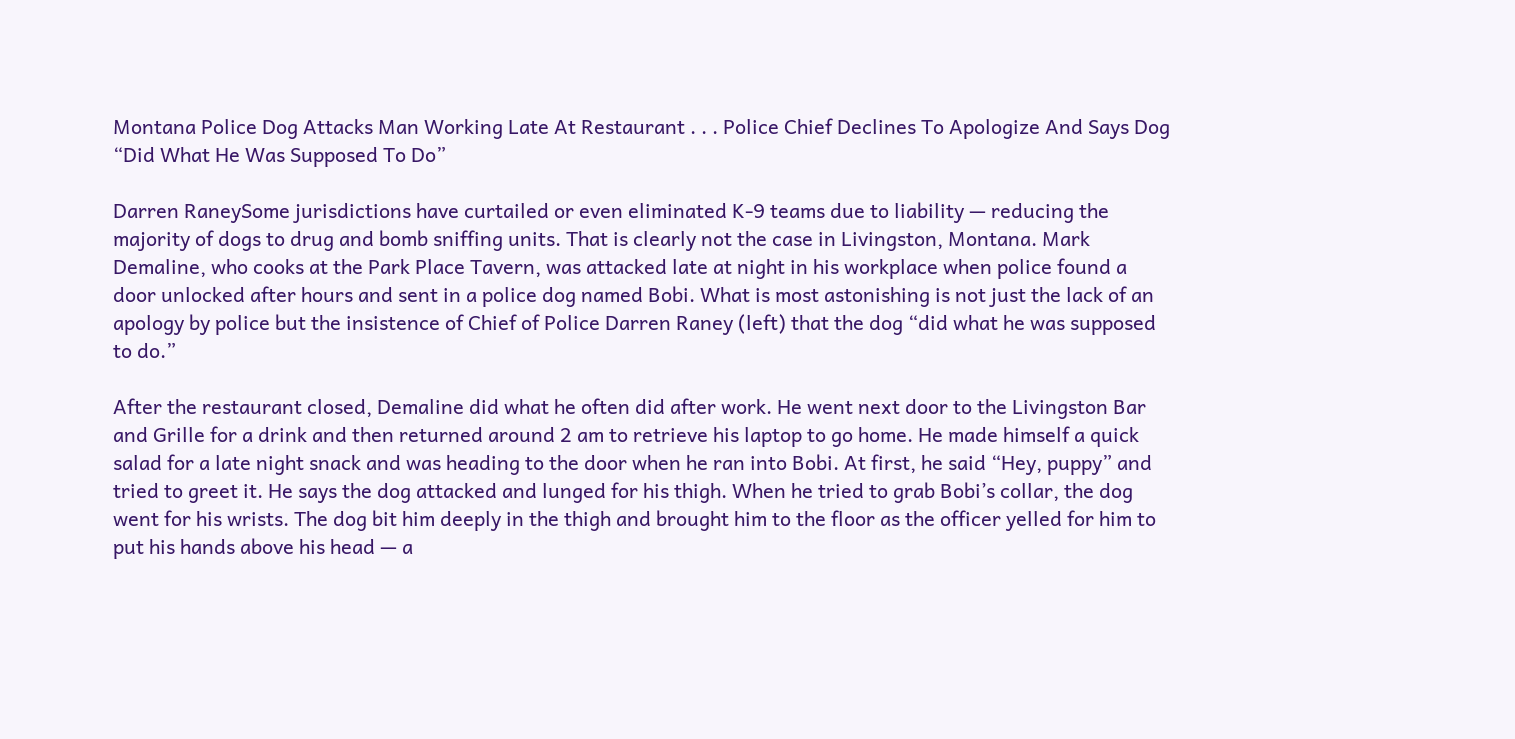Montana Police Dog Attacks Man Working Late At Restaurant . . . Police Chief Declines To Apologize And Says Dog “Did What He Was Supposed To Do”

Darren RaneySome jurisdictions have curtailed or even eliminated K-9 teams due to liability — reducing the majority of dogs to drug and bomb sniffing units. That is clearly not the case in Livingston, Montana. Mark Demaline, who cooks at the Park Place Tavern, was attacked late at night in his workplace when police found a door unlocked after hours and sent in a police dog named Bobi. What is most astonishing is not just the lack of an apology by police but the insistence of Chief of Police Darren Raney (left) that the dog “did what he was supposed to do.”

After the restaurant closed, Demaline did what he often did after work. He went next door to the Livingston Bar and Grille for a drink and then returned around 2 am to retrieve his laptop to go home. He made himself a quick salad for a late night snack and was heading to the door when he ran into Bobi. At first, he said “Hey, puppy” and tried to greet it. He says the dog attacked and lunged for his thigh. When he tried to grab Bobi’s collar, the dog went for his wrists. The dog bit him deeply in the thigh and brought him to the floor as the officer yelled for him to put his hands above his head — a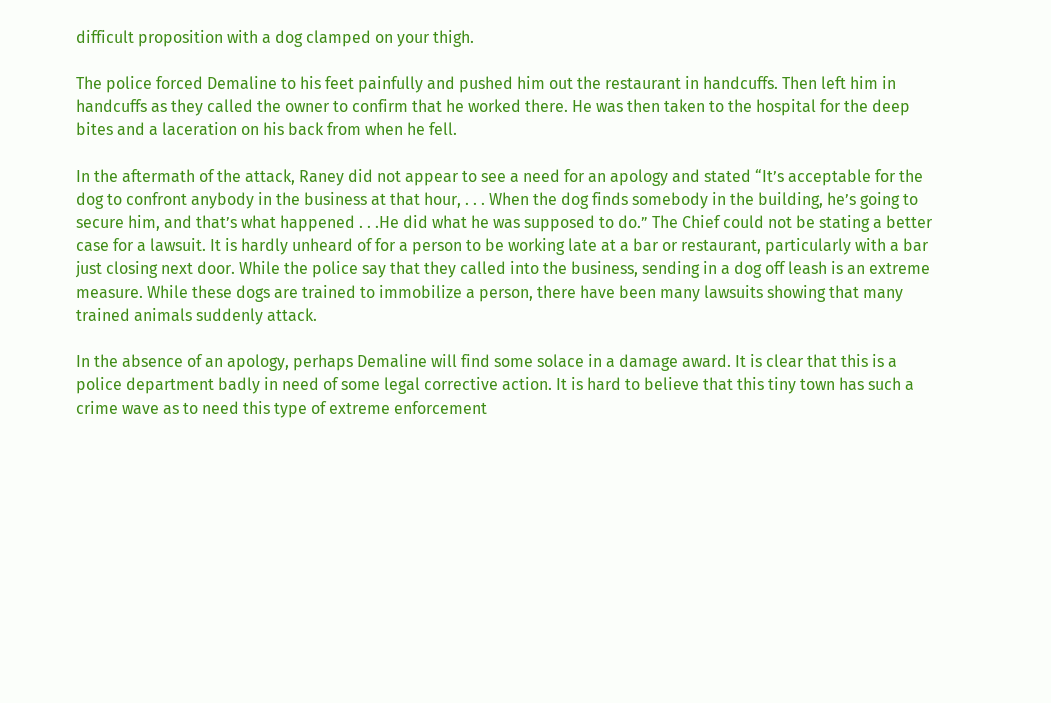difficult proposition with a dog clamped on your thigh.

The police forced Demaline to his feet painfully and pushed him out the restaurant in handcuffs. Then left him in handcuffs as they called the owner to confirm that he worked there. He was then taken to the hospital for the deep bites and a laceration on his back from when he fell.

In the aftermath of the attack, Raney did not appear to see a need for an apology and stated “It’s acceptable for the dog to confront anybody in the business at that hour, . . . When the dog finds somebody in the building, he’s going to secure him, and that’s what happened . . .He did what he was supposed to do.” The Chief could not be stating a better case for a lawsuit. It is hardly unheard of for a person to be working late at a bar or restaurant, particularly with a bar just closing next door. While the police say that they called into the business, sending in a dog off leash is an extreme measure. While these dogs are trained to immobilize a person, there have been many lawsuits showing that many trained animals suddenly attack.

In the absence of an apology, perhaps Demaline will find some solace in a damage award. It is clear that this is a police department badly in need of some legal corrective action. It is hard to believe that this tiny town has such a crime wave as to need this type of extreme enforcement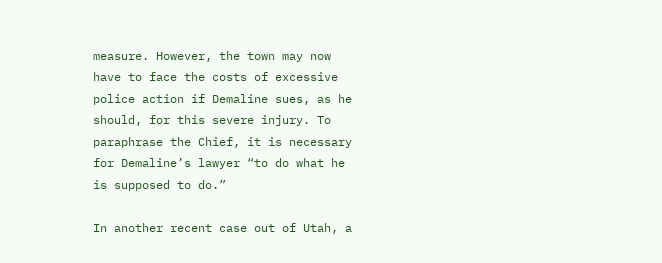measure. However, the town may now have to face the costs of excessive police action if Demaline sues, as he should, for this severe injury. To paraphrase the Chief, it is necessary for Demaline’s lawyer “to do what he is supposed to do.”

In another recent case out of Utah, a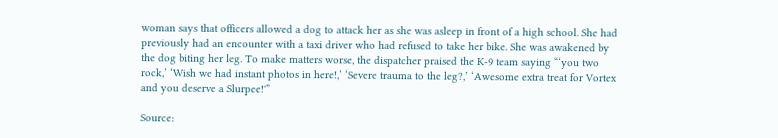woman says that officers allowed a dog to attack her as she was asleep in front of a high school. She had previously had an encounter with a taxi driver who had refused to take her bike. She was awakened by the dog biting her leg. To make matters worse, the dispatcher praised the K-9 team saying “‘you two rock,’ ‘Wish we had instant photos in here!,’ ‘Severe trauma to the leg?,’ ‘Awesome extra treat for Vortex and you deserve a Slurpee!'”

Source: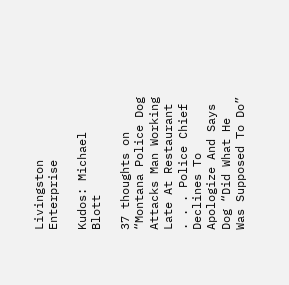Livingston Enterprise

Kudos: Michael Blott

37 thoughts on “Montana Police Dog Attacks Man Working Late At Restaurant . . . Police Chief Declines To Apologize And Says Dog “Did What He Was Supposed To Do”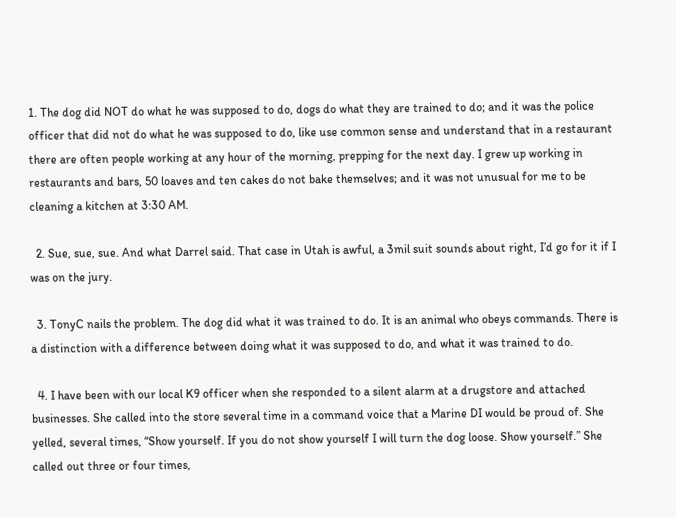1. The dog did NOT do what he was supposed to do, dogs do what they are trained to do; and it was the police officer that did not do what he was supposed to do, like use common sense and understand that in a restaurant there are often people working at any hour of the morning, prepping for the next day. I grew up working in restaurants and bars, 50 loaves and ten cakes do not bake themselves; and it was not unusual for me to be cleaning a kitchen at 3:30 AM.

  2. Sue, sue, sue. And what Darrel said. That case in Utah is awful, a 3mil suit sounds about right, I’d go for it if I was on the jury.

  3. TonyC nails the problem. The dog did what it was trained to do. It is an animal who obeys commands. There is a distinction with a difference between doing what it was supposed to do, and what it was trained to do.

  4. I have been with our local K9 officer when she responded to a silent alarm at a drugstore and attached businesses. She called into the store several time in a command voice that a Marine DI would be proud of. She yelled, several times, “Show yourself. If you do not show yourself I will turn the dog loose. Show yourself.” She called out three or four times,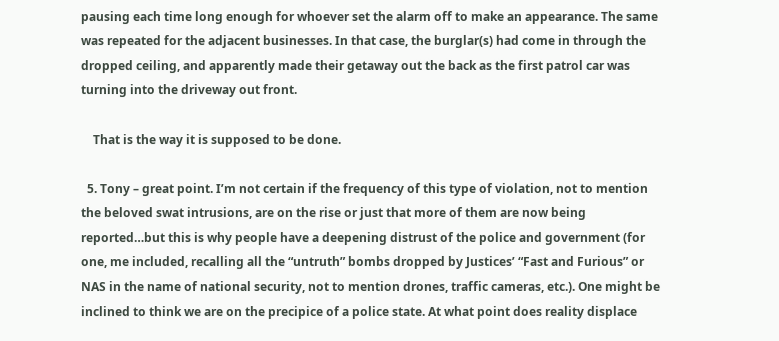pausing each time long enough for whoever set the alarm off to make an appearance. The same was repeated for the adjacent businesses. In that case, the burglar(s) had come in through the dropped ceiling, and apparently made their getaway out the back as the first patrol car was turning into the driveway out front.

    That is the way it is supposed to be done.

  5. Tony – great point. I’m not certain if the frequency of this type of violation, not to mention the beloved swat intrusions, are on the rise or just that more of them are now being reported…but this is why people have a deepening distrust of the police and government (for one, me included, recalling all the “untruth” bombs dropped by Justices’ “Fast and Furious” or NAS in the name of national security, not to mention drones, traffic cameras, etc.). One might be inclined to think we are on the precipice of a police state. At what point does reality displace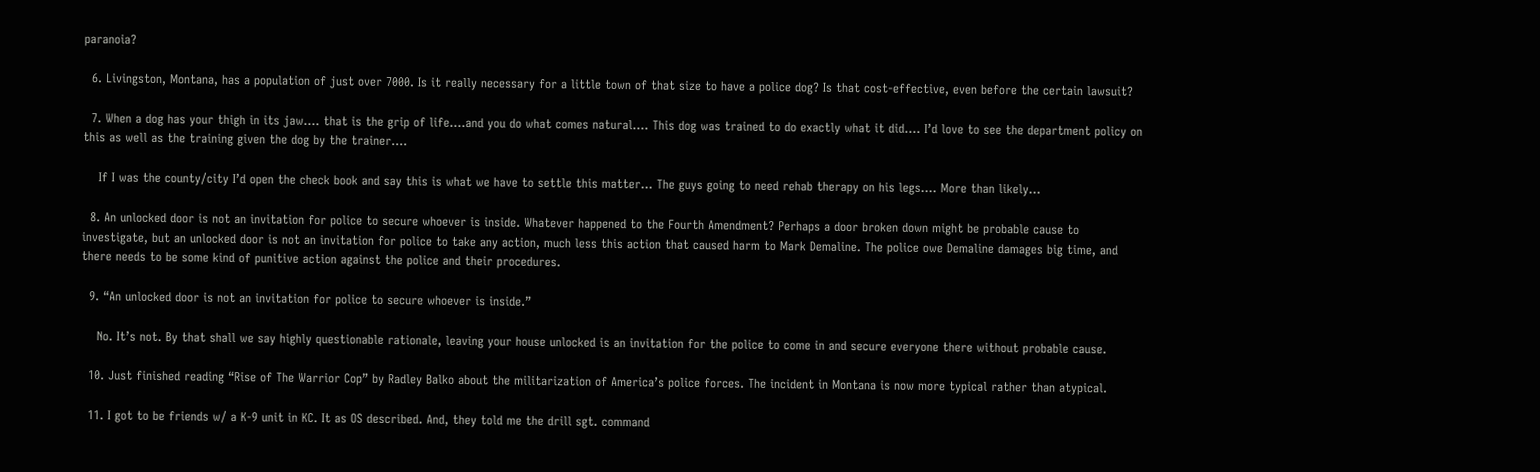paranoia?

  6. Livingston, Montana, has a population of just over 7000. Is it really necessary for a little town of that size to have a police dog? Is that cost-effective, even before the certain lawsuit?

  7. When a dog has your thigh in its jaw…. that is the grip of life….and you do what comes natural…. This dog was trained to do exactly what it did…. I’d love to see the department policy on this as well as the training given the dog by the trainer….

    If I was the county/city I’d open the check book and say this is what we have to settle this matter… The guys going to need rehab therapy on his legs…. More than likely…

  8. An unlocked door is not an invitation for police to secure whoever is inside. Whatever happened to the Fourth Amendment? Perhaps a door broken down might be probable cause to investigate, but an unlocked door is not an invitation for police to take any action, much less this action that caused harm to Mark Demaline. The police owe Demaline damages big time, and there needs to be some kind of punitive action against the police and their procedures.

  9. “An unlocked door is not an invitation for police to secure whoever is inside.”

    No. It’s not. By that shall we say highly questionable rationale, leaving your house unlocked is an invitation for the police to come in and secure everyone there without probable cause.

  10. Just finished reading “Rise of The Warrior Cop” by Radley Balko about the militarization of America’s police forces. The incident in Montana is now more typical rather than atypical.

  11. I got to be friends w/ a K-9 unit in KC. It as OS described. And, they told me the drill sgt. command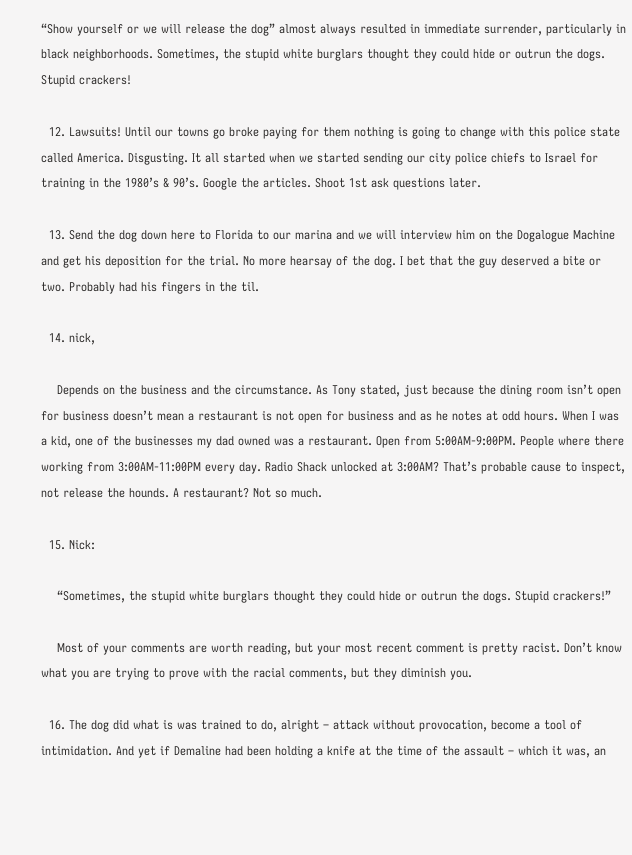“Show yourself or we will release the dog” almost always resulted in immediate surrender, particularly in black neighborhoods. Sometimes, the stupid white burglars thought they could hide or outrun the dogs. Stupid crackers!

  12. Lawsuits! Until our towns go broke paying for them nothing is going to change with this police state called America. Disgusting. It all started when we started sending our city police chiefs to Israel for training in the 1980’s & 90’s. Google the articles. Shoot 1st ask questions later.

  13. Send the dog down here to Florida to our marina and we will interview him on the Dogalogue Machine and get his deposition for the trial. No more hearsay of the dog. I bet that the guy deserved a bite or two. Probably had his fingers in the til.

  14. nick,

    Depends on the business and the circumstance. As Tony stated, just because the dining room isn’t open for business doesn’t mean a restaurant is not open for business and as he notes at odd hours. When I was a kid, one of the businesses my dad owned was a restaurant. Open from 5:00AM-9:00PM. People where there working from 3:00AM-11:00PM every day. Radio Shack unlocked at 3:00AM? That’s probable cause to inspect, not release the hounds. A restaurant? Not so much.

  15. Nick:

    “Sometimes, the stupid white burglars thought they could hide or outrun the dogs. Stupid crackers!”

    Most of your comments are worth reading, but your most recent comment is pretty racist. Don’t know what you are trying to prove with the racial comments, but they diminish you.

  16. The dog did what is was trained to do, alright – attack without provocation, become a tool of intimidation. And yet if Demaline had been holding a knife at the time of the assault – which it was, an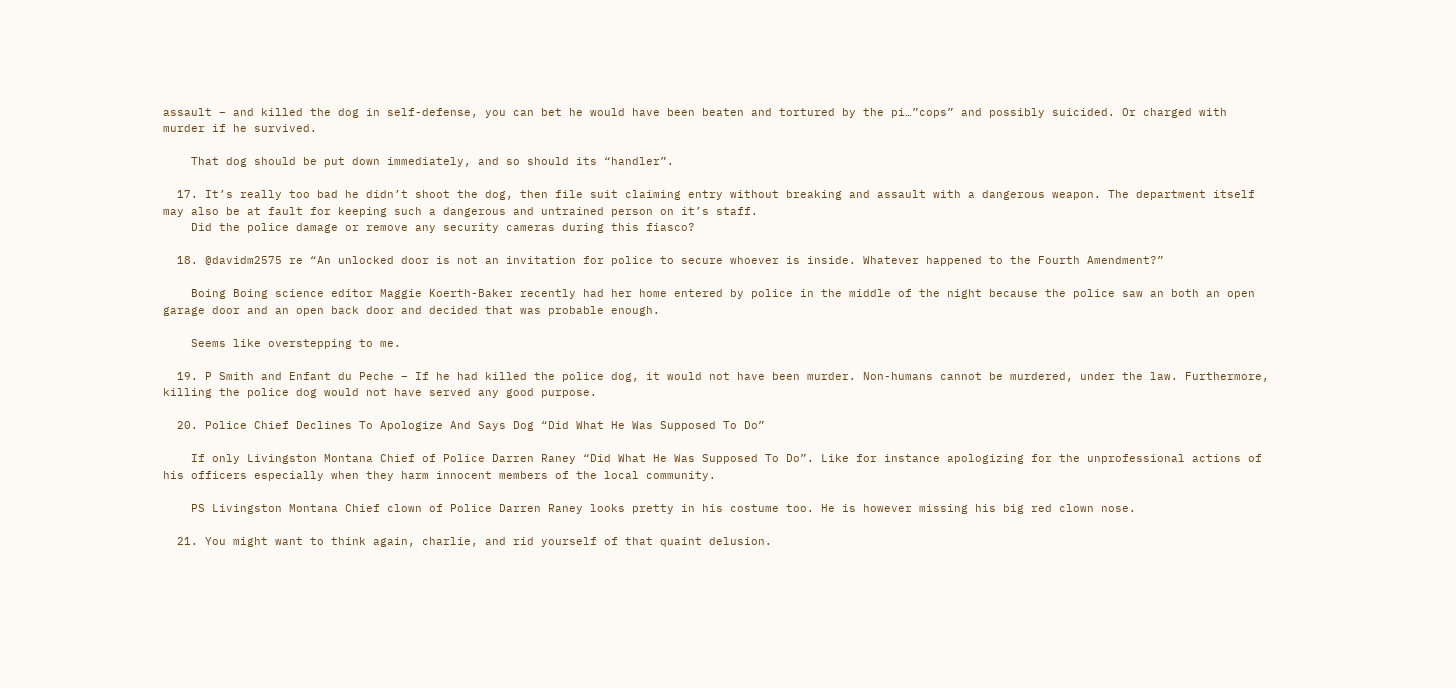assault – and killed the dog in self-defense, you can bet he would have been beaten and tortured by the pi…”cops” and possibly suicided. Or charged with murder if he survived.

    That dog should be put down immediately, and so should its “handler”.

  17. It’s really too bad he didn’t shoot the dog, then file suit claiming entry without breaking and assault with a dangerous weapon. The department itself may also be at fault for keeping such a dangerous and untrained person on it’s staff.
    Did the police damage or remove any security cameras during this fiasco?

  18. @davidm2575 re “An unlocked door is not an invitation for police to secure whoever is inside. Whatever happened to the Fourth Amendment?”

    Boing Boing science editor Maggie Koerth-Baker recently had her home entered by police in the middle of the night because the police saw an both an open garage door and an open back door and decided that was probable enough.

    Seems like overstepping to me.

  19. P Smith and Enfant du Peche – If he had killed the police dog, it would not have been murder. Non-humans cannot be murdered, under the law. Furthermore, killing the police dog would not have served any good purpose.

  20. Police Chief Declines To Apologize And Says Dog “Did What He Was Supposed To Do”

    If only Livingston Montana Chief of Police Darren Raney “Did What He Was Supposed To Do”. Like for instance apologizing for the unprofessional actions of his officers especially when they harm innocent members of the local community.

    PS Livingston Montana Chief clown of Police Darren Raney looks pretty in his costume too. He is however missing his big red clown nose.

  21. You might want to think again, charlie, and rid yourself of that quaint delusion.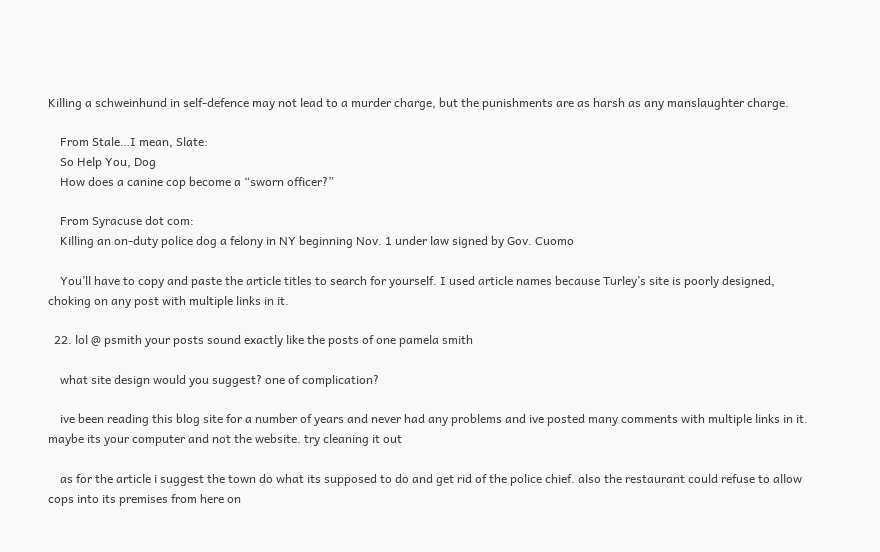Killing a schweinhund in self-defence may not lead to a murder charge, but the punishments are as harsh as any manslaughter charge.

    From Stale…I mean, Slate:
    So Help You, Dog
    How does a canine cop become a “sworn officer?”

    From Syracuse dot com:
    Killing an on-duty police dog a felony in NY beginning Nov. 1 under law signed by Gov. Cuomo

    You’ll have to copy and paste the article titles to search for yourself. I used article names because Turley’s site is poorly designed, choking on any post with multiple links in it.

  22. lol @ psmith your posts sound exactly like the posts of one pamela smith

    what site design would you suggest? one of complication?

    ive been reading this blog site for a number of years and never had any problems and ive posted many comments with multiple links in it. maybe its your computer and not the website. try cleaning it out

    as for the article i suggest the town do what its supposed to do and get rid of the police chief. also the restaurant could refuse to allow cops into its premises from here on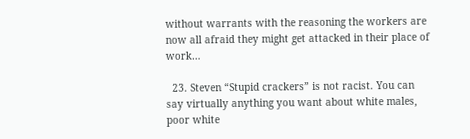without warrants with the reasoning the workers are now all afraid they might get attacked in their place of work…

  23. Steven “Stupid crackers” is not racist. You can say virtually anything you want about white males, poor white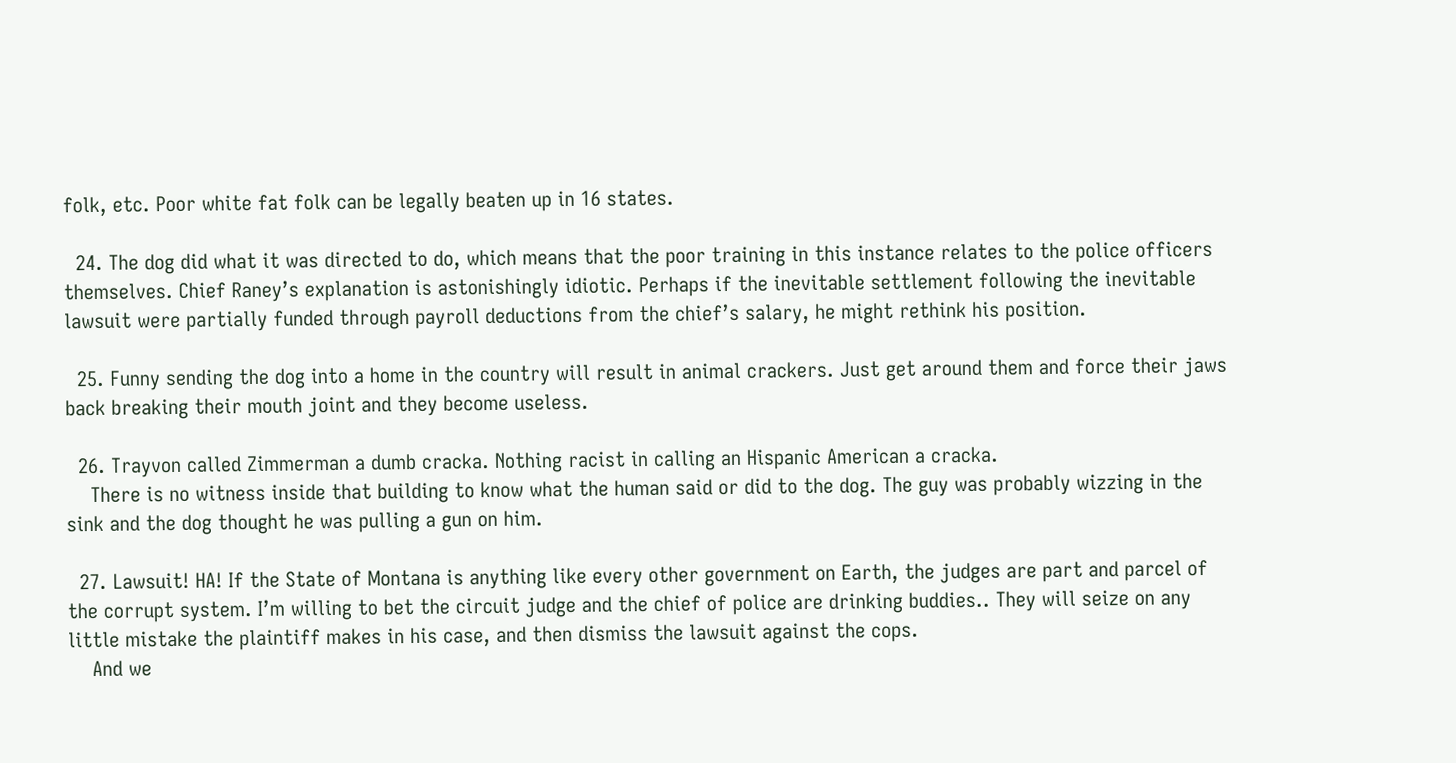folk, etc. Poor white fat folk can be legally beaten up in 16 states.

  24. The dog did what it was directed to do, which means that the poor training in this instance relates to the police officers themselves. Chief Raney’s explanation is astonishingly idiotic. Perhaps if the inevitable settlement following the inevitable lawsuit were partially funded through payroll deductions from the chief’s salary, he might rethink his position.

  25. Funny sending the dog into a home in the country will result in animal crackers. Just get around them and force their jaws back breaking their mouth joint and they become useless.

  26. Trayvon called Zimmerman a dumb cracka. Nothing racist in calling an Hispanic American a cracka.
    There is no witness inside that building to know what the human said or did to the dog. The guy was probably wizzing in the sink and the dog thought he was pulling a gun on him.

  27. Lawsuit! HA! If the State of Montana is anything like every other government on Earth, the judges are part and parcel of the corrupt system. I’m willing to bet the circuit judge and the chief of police are drinking buddies.. They will seize on any little mistake the plaintiff makes in his case, and then dismiss the lawsuit against the cops.
    And we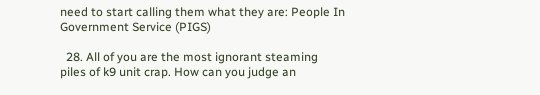need to start calling them what they are: People In Government Service (PIGS)

  28. All of you are the most ignorant steaming piles of k9 unit crap. How can you judge an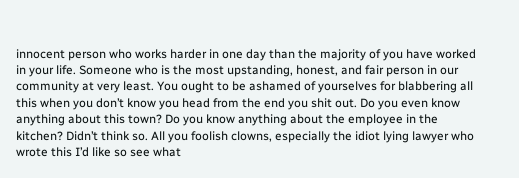innocent person who works harder in one day than the majority of you have worked in your life. Someone who is the most upstanding, honest, and fair person in our community at very least. You ought to be ashamed of yourselves for blabbering all this when you don’t know you head from the end you shit out. Do you even know anything about this town? Do you know anything about the employee in the kitchen? Didn’t think so. All you foolish clowns, especially the idiot lying lawyer who wrote this I’d like so see what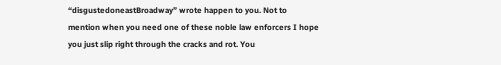“disgustedoneastBroadway” wrote happen to you. Not to mention when you need one of these noble law enforcers I hope you just slip right through the cracks and rot. You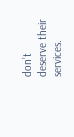don’t deserve their services.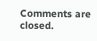Comments are closed.